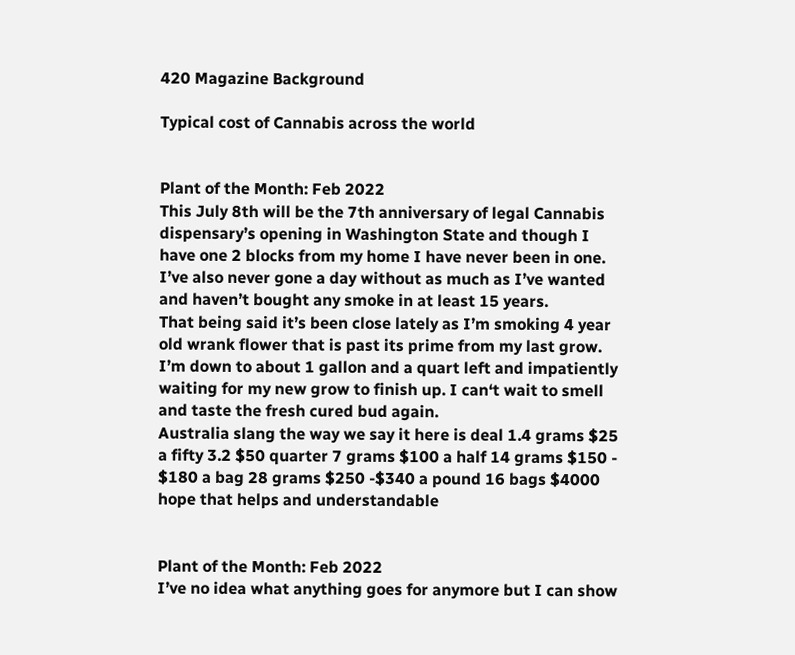420 Magazine Background

Typical cost of Cannabis across the world


Plant of the Month: Feb 2022
This July 8th will be the 7th anniversary of legal Cannabis dispensary’s opening in Washington State and though I have one 2 blocks from my home I have never been in one. I’ve also never gone a day without as much as I’ve wanted and haven’t bought any smoke in at least 15 years.
That being said it’s been close lately as I’m smoking 4 year old wrank flower that is past its prime from my last grow. I’m down to about 1 gallon and a quart left and impatiently waiting for my new grow to finish up. I can‘t wait to smell and taste the fresh cured bud again.
Australia slang the way we say it here is deal 1.4 grams $25 a fifty 3.2 $50 quarter 7 grams $100 a half 14 grams $150 - $180 a bag 28 grams $250 -$340 a pound 16 bags $4000 hope that helps and understandable


Plant of the Month: Feb 2022
I’ve no idea what anything goes for anymore but I can show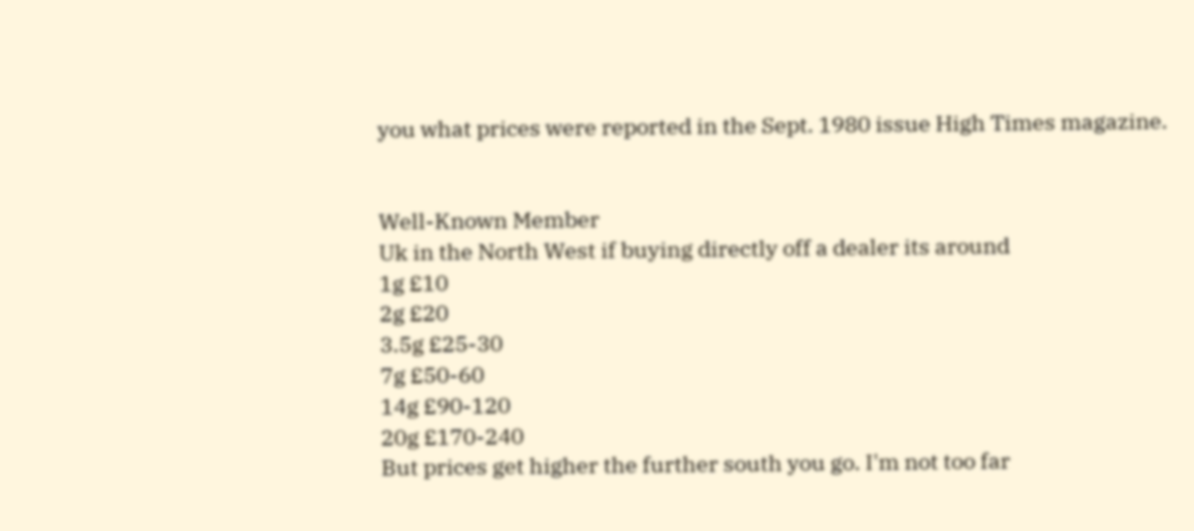you what prices were reported in the Sept. 1980 issue High Times magazine.


Well-Known Member
Uk in the North West if buying directly off a dealer its around
1g £10
2g £20
3.5g £25-30
7g £50-60
14g £90-120
20g £170-240
But prices get higher the further south you go. I'm not too far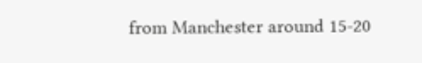from Manchester around 15-20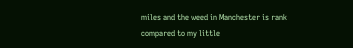miles and the weed in Manchester is rank compared to my little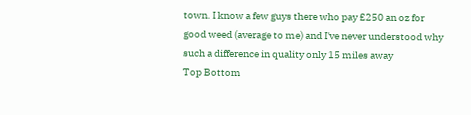town. I know a few guys there who pay £250 an oz for good weed (average to me) and I've never understood why such a difference in quality only 15 miles away
Top Bottom